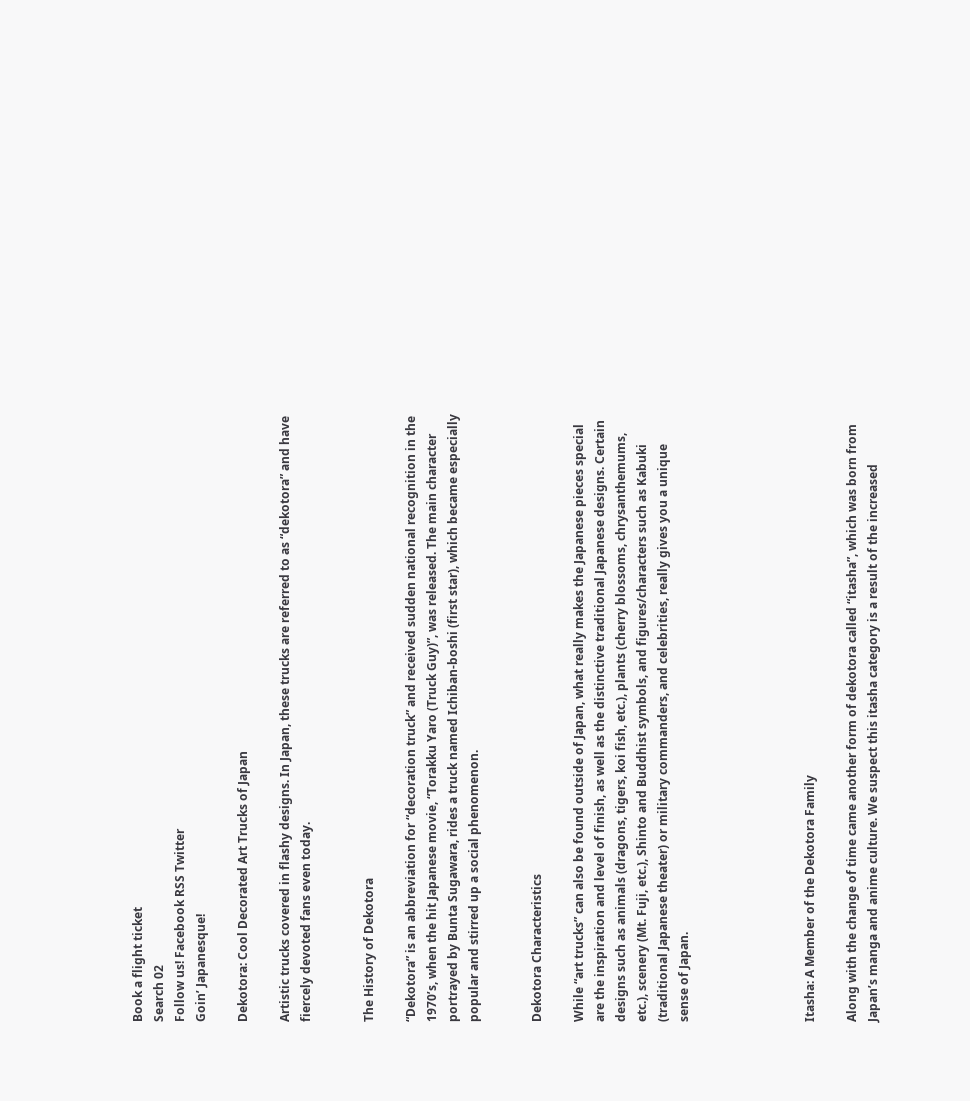Book a flight ticket
Search 02
Follow us! Facebook RSS Twitter
Goin’ Japanesque!

Dekotora: Cool Decorated Art Trucks of Japan

Artistic trucks covered in flashy designs. In Japan, these trucks are referred to as “dekotora” and have fiercely devoted fans even today.


The History of Dekotora

“Dekotora” is an abbreviation for “decoration truck” and received sudden national recognition in the 1970’s, when the hit Japanese movie, “Torakku Yaro (Truck Guy)”, was released. The main character portrayed by Bunta Sugawara, rides a truck named Ichiban-boshi (first star), which became especially popular and stirred up a social phenomenon.


Dekotora Characteristics

While “art trucks” can also be found outside of Japan, what really makes the Japanese pieces special are the inspiration and level of finish, as well as the distinctive traditional Japanese designs. Certain designs such as animals (dragons, tigers, koi fish, etc.), plants (cherry blossoms, chrysanthemums, etc.), scenery (Mt. Fuji, etc.), Shinto and Buddhist symbols, and figures/characters such as Kabuki (traditional Japanese theater) or military commanders, and celebrities, really gives you a unique sense of Japan.





Itasha: A Member of the Dekotora Family

Along with the change of time came another form of dekotora called “itasha”, which was born from Japan’s manga and anime culture. We suspect this itasha category is a result of the increased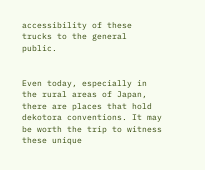accessibility of these trucks to the general public.


Even today, especially in the rural areas of Japan, there are places that hold dekotora conventions. It may be worth the trip to witness these unique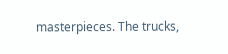masterpieces. The trucks,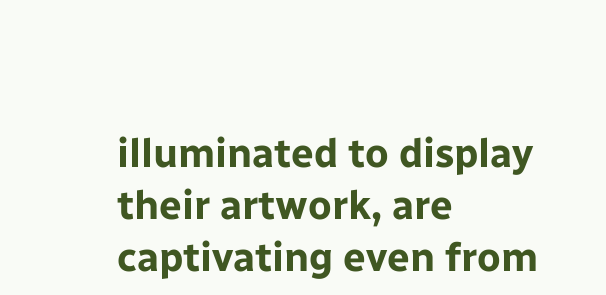illuminated to display their artwork, are captivating even from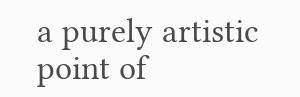a purely artistic point of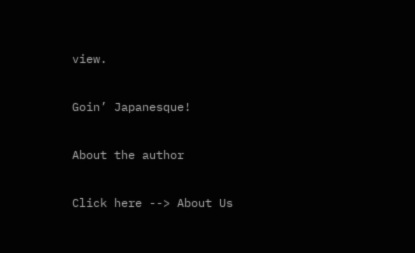view.

Goin’ Japanesque!

About the author

Click here --> About Us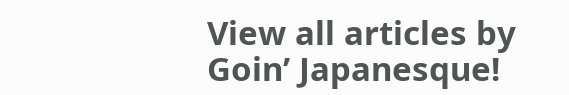View all articles by Goin’ Japanesque!